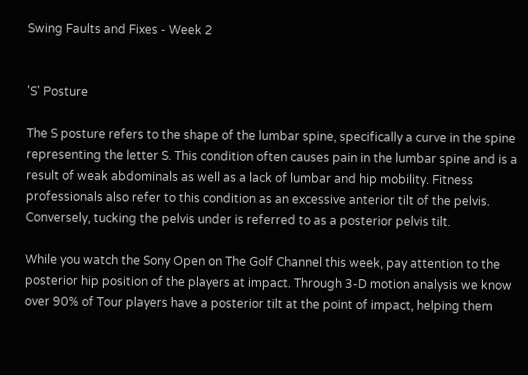Swing Faults and Fixes - Week 2


'S' Posture

The S posture refers to the shape of the lumbar spine, specifically a curve in the spine representing the letter S. This condition often causes pain in the lumbar spine and is a result of weak abdominals as well as a lack of lumbar and hip mobility. Fitness professionals also refer to this condition as an excessive anterior tilt of the pelvis. Conversely, tucking the pelvis under is referred to as a posterior pelvis tilt.

While you watch the Sony Open on The Golf Channel this week, pay attention to the posterior hip position of the players at impact. Through 3-D motion analysis we know over 90% of Tour players have a posterior tilt at the point of impact, helping them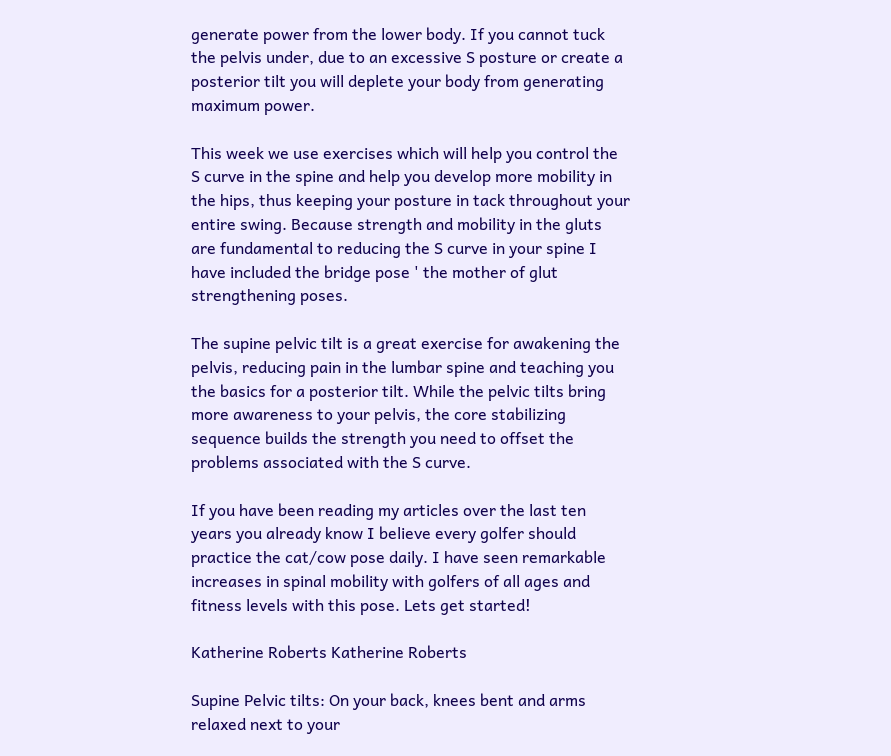generate power from the lower body. If you cannot tuck the pelvis under, due to an excessive S posture or create a posterior tilt you will deplete your body from generating maximum power.

This week we use exercises which will help you control the S curve in the spine and help you develop more mobility in the hips, thus keeping your posture in tack throughout your entire swing. Because strength and mobility in the gluts are fundamental to reducing the S curve in your spine I have included the bridge pose ' the mother of glut strengthening poses.

The supine pelvic tilt is a great exercise for awakening the pelvis, reducing pain in the lumbar spine and teaching you the basics for a posterior tilt. While the pelvic tilts bring more awareness to your pelvis, the core stabilizing sequence builds the strength you need to offset the problems associated with the S curve.

If you have been reading my articles over the last ten years you already know I believe every golfer should practice the cat/cow pose daily. I have seen remarkable increases in spinal mobility with golfers of all ages and fitness levels with this pose. Lets get started!

Katherine Roberts Katherine Roberts

Supine Pelvic tilts: On your back, knees bent and arms relaxed next to your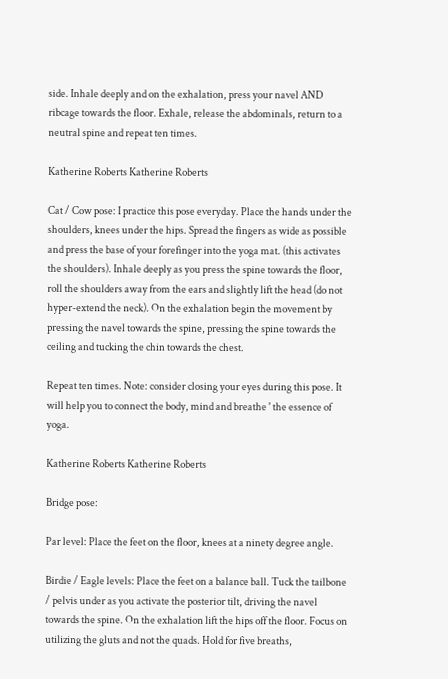side. Inhale deeply and on the exhalation, press your navel AND ribcage towards the floor. Exhale, release the abdominals, return to a neutral spine and repeat ten times.

Katherine Roberts Katherine Roberts

Cat / Cow pose: I practice this pose everyday. Place the hands under the shoulders, knees under the hips. Spread the fingers as wide as possible and press the base of your forefinger into the yoga mat. (this activates the shoulders). Inhale deeply as you press the spine towards the floor, roll the shoulders away from the ears and slightly lift the head (do not hyper-extend the neck). On the exhalation begin the movement by pressing the navel towards the spine, pressing the spine towards the ceiling and tucking the chin towards the chest.

Repeat ten times. Note: consider closing your eyes during this pose. It will help you to connect the body, mind and breathe ' the essence of yoga.

Katherine Roberts Katherine Roberts

Bridge pose:

Par level: Place the feet on the floor, knees at a ninety degree angle.

Birdie / Eagle levels: Place the feet on a balance ball. Tuck the tailbone / pelvis under as you activate the posterior tilt, driving the navel towards the spine. On the exhalation lift the hips off the floor. Focus on utilizing the gluts and not the quads. Hold for five breaths,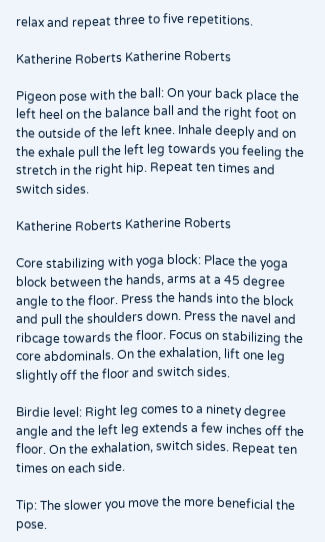relax and repeat three to five repetitions.

Katherine Roberts Katherine Roberts

Pigeon pose with the ball: On your back place the left heel on the balance ball and the right foot on the outside of the left knee. Inhale deeply and on the exhale pull the left leg towards you feeling the stretch in the right hip. Repeat ten times and switch sides.

Katherine Roberts Katherine Roberts

Core stabilizing with yoga block: Place the yoga block between the hands, arms at a 45 degree angle to the floor. Press the hands into the block and pull the shoulders down. Press the navel and ribcage towards the floor. Focus on stabilizing the core abdominals. On the exhalation, lift one leg slightly off the floor and switch sides.

Birdie level: Right leg comes to a ninety degree angle and the left leg extends a few inches off the floor. On the exhalation, switch sides. Repeat ten times on each side.

Tip: The slower you move the more beneficial the pose.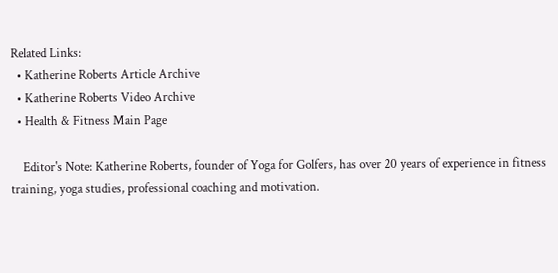Related Links:
  • Katherine Roberts Article Archive
  • Katherine Roberts Video Archive
  • Health & Fitness Main Page

    Editor's Note: Katherine Roberts, founder of Yoga for Golfers, has over 20 years of experience in fitness training, yoga studies, professional coaching and motivation.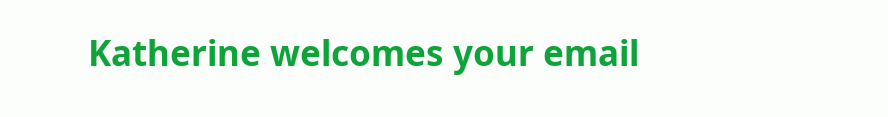Katherine welcomes your email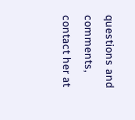questions and comments, contact her at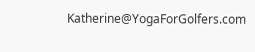Katherine@YogaForGolfers.com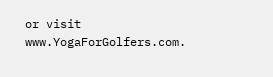or visit www.YogaForGolfers.com.